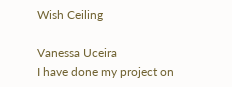Wish Ceiling

Vanessa Uceira
I have done my project on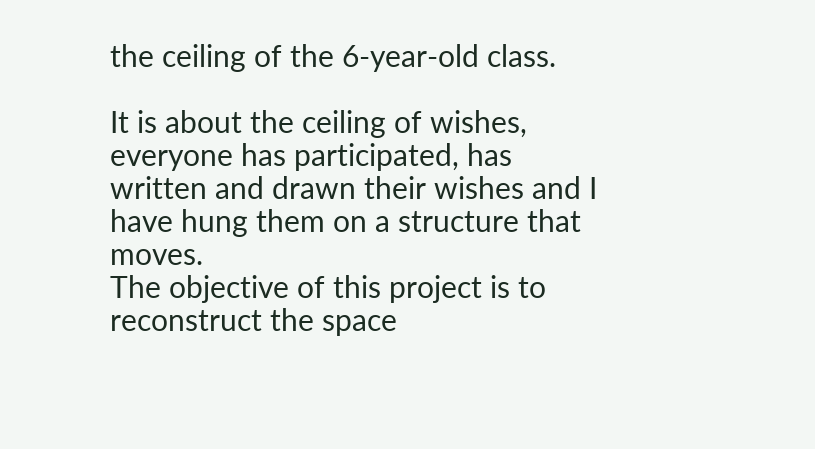the ceiling of the 6-year-old class.

It is about the ceiling of wishes, everyone has participated, has written and drawn their wishes and I have hung them on a structure that moves.
The objective of this project is to reconstruct the space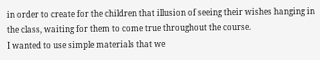in order to create for the children that illusion of seeing their wishes hanging in the class, waiting for them to come true throughout the course.
I wanted to use simple materials that we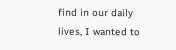find in our daily lives, I wanted to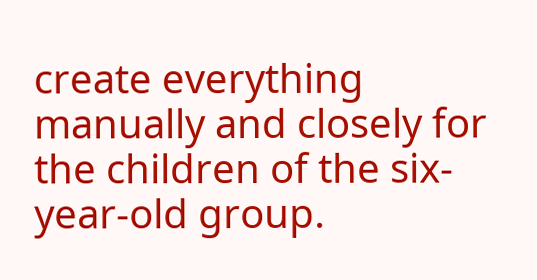create everything manually and closely for the children of the six-year-old group.